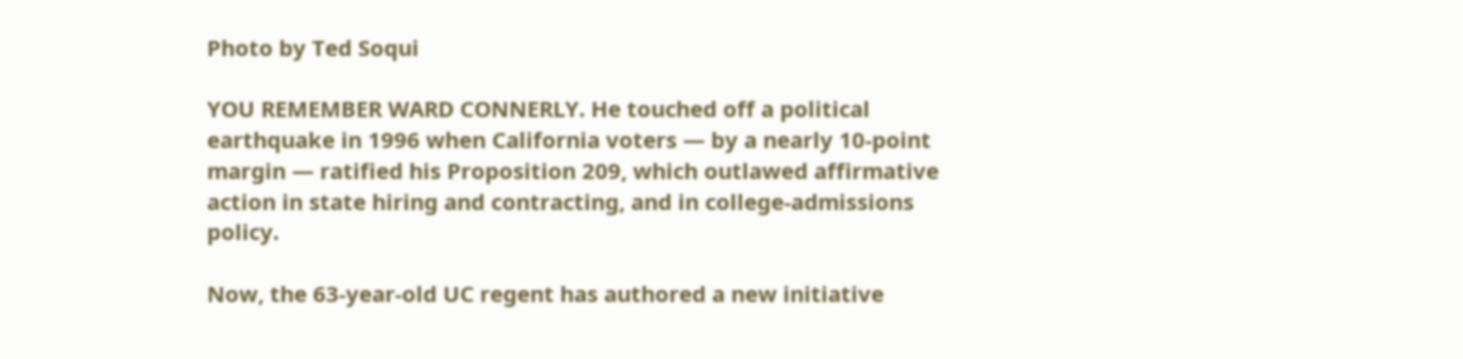Photo by Ted Soqui

YOU REMEMBER WARD CONNERLY. He touched off a political earthquake in 1996 when California voters — by a nearly 10-point margin — ratified his Proposition 209, which outlawed affirmative action in state hiring and contracting, and in college-admissions policy.

Now, the 63-year-old UC regent has authored a new initiative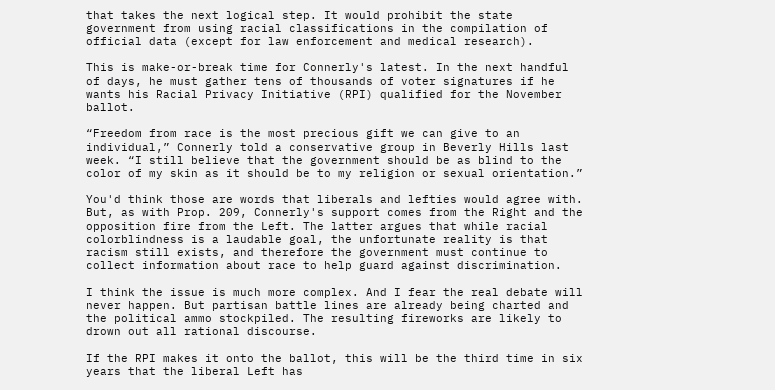that takes the next logical step. It would prohibit the state government from using racial classifications in the compilation of official data (except for law enforcement and medical research).

This is make-or-break time for Connerly's latest. In the next handful of days, he must gather tens of thousands of voter signatures if he wants his Racial Privacy Initiative (RPI) qualified for the November ballot.

“Freedom from race is the most precious gift we can give to an individual,” Connerly told a conservative group in Beverly Hills last week. “I still believe that the government should be as blind to the color of my skin as it should be to my religion or sexual orientation.”

You'd think those are words that liberals and lefties would agree with. But, as with Prop. 209, Connerly's support comes from the Right and the opposition fire from the Left. The latter argues that while racial colorblindness is a laudable goal, the unfortunate reality is that racism still exists, and therefore the government must continue to collect information about race to help guard against discrimination.

I think the issue is much more complex. And I fear the real debate will never happen. But partisan battle lines are already being charted and the political ammo stockpiled. The resulting fireworks are likely to drown out all rational discourse.

If the RPI makes it onto the ballot, this will be the third time in six years that the liberal Left has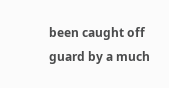been caught off guard by a much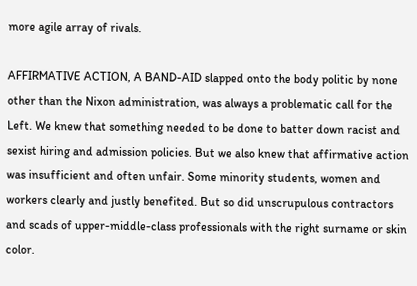more agile array of rivals.

AFFIRMATIVE ACTION, A BAND-AID slapped onto the body politic by none other than the Nixon administration, was always a problematic call for the Left. We knew that something needed to be done to batter down racist and sexist hiring and admission policies. But we also knew that affirmative action was insufficient and often unfair. Some minority students, women and workers clearly and justly benefited. But so did unscrupulous contractors and scads of upper-middle-class professionals with the right surname or skin color.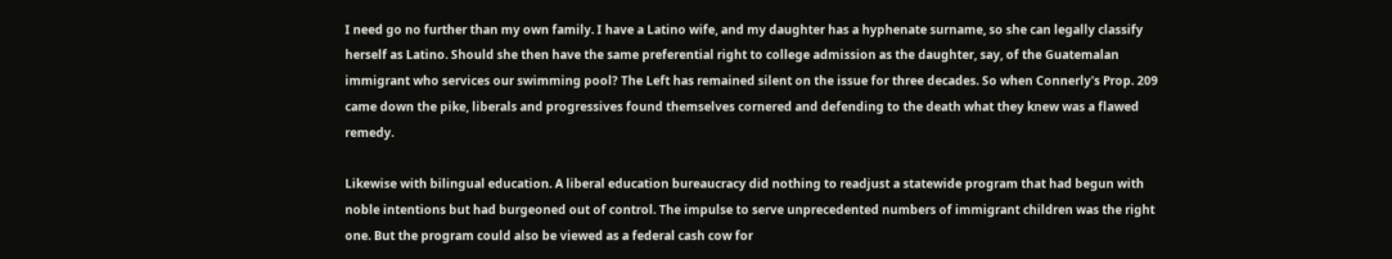I need go no further than my own family. I have a Latino wife, and my daughter has a hyphenate surname, so she can legally classify herself as Latino. Should she then have the same preferential right to college admission as the daughter, say, of the Guatemalan immigrant who services our swimming pool? The Left has remained silent on the issue for three decades. So when Connerly's Prop. 209 came down the pike, liberals and progressives found themselves cornered and defending to the death what they knew was a flawed remedy.

Likewise with bilingual education. A liberal education bureaucracy did nothing to readjust a statewide program that had begun with noble intentions but had burgeoned out of control. The impulse to serve unprecedented numbers of immigrant children was the right one. But the program could also be viewed as a federal cash cow for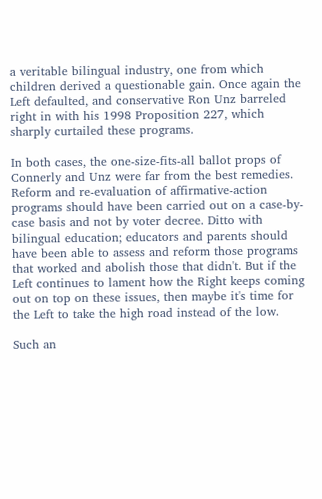a veritable bilingual industry, one from which children derived a questionable gain. Once again the Left defaulted, and conservative Ron Unz barreled right in with his 1998 Proposition 227, which sharply curtailed these programs.

In both cases, the one-size-fits-all ballot props of Connerly and Unz were far from the best remedies. Reform and re-evaluation of affirmative-action programs should have been carried out on a case-by-case basis and not by voter decree. Ditto with bilingual education; educators and parents should have been able to assess and reform those programs that worked and abolish those that didn't. But if the Left continues to lament how the Right keeps coming out on top on these issues, then maybe it's time for the Left to take the high road instead of the low.

Such an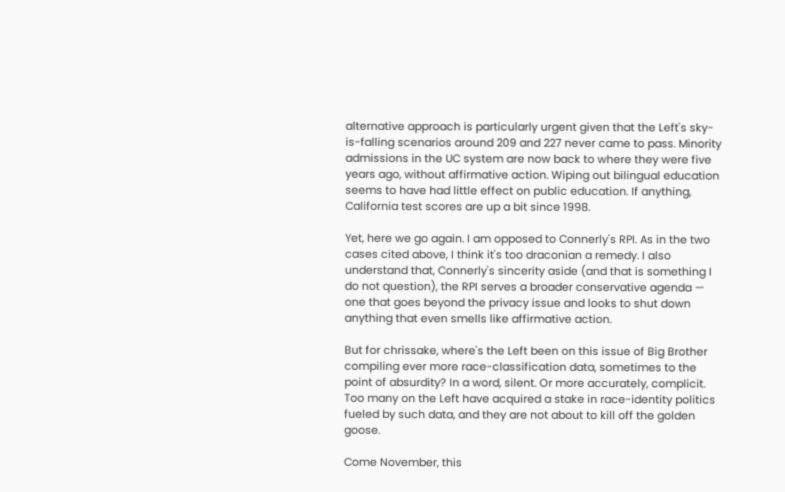alternative approach is particularly urgent given that the Left's sky-is-falling scenarios around 209 and 227 never came to pass. Minority admissions in the UC system are now back to where they were five years ago, without affirmative action. Wiping out bilingual education seems to have had little effect on public education. If anything, California test scores are up a bit since 1998.

Yet, here we go again. I am opposed to Connerly's RPI. As in the two cases cited above, I think it's too draconian a remedy. I also understand that, Connerly's sincerity aside (and that is something I
do not question), the RPI serves a broader conservative agenda — one that goes beyond the privacy issue and looks to shut down anything that even smells like affirmative action.

But for chrissake, where's the Left been on this issue of Big Brother compiling ever more race-classification data, sometimes to the point of absurdity? In a word, silent. Or more accurately, complicit. Too many on the Left have acquired a stake in race-identity politics fueled by such data, and they are not about to kill off the golden goose.

Come November, this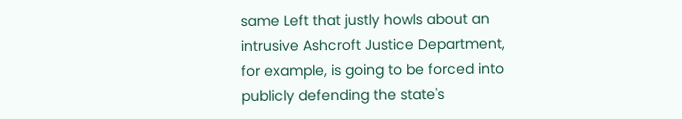same Left that justly howls about an intrusive Ashcroft Justice Department, for example, is going to be forced into publicly defending the state's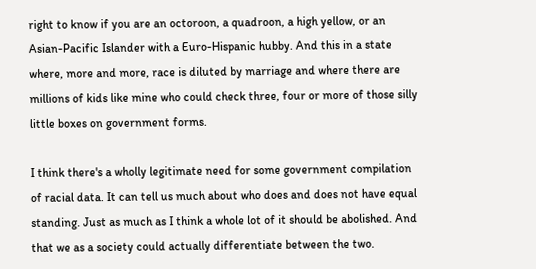right to know if you are an octoroon, a quadroon, a high yellow, or an Asian-Pacific Islander with a Euro-Hispanic hubby. And this in a state where, more and more, race is diluted by marriage and where there are millions of kids like mine who could check three, four or more of those silly little boxes on government forms.

I think there's a wholly legitimate need for some government compilation of racial data. It can tell us much about who does and does not have equal standing. Just as much as I think a whole lot of it should be abolished. And that we as a society could actually differentiate between the two.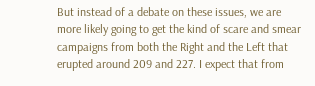But instead of a debate on these issues, we are more likely going to get the kind of scare and smear campaigns from both the Right and the Left that erupted around 209 and 227. I expect that from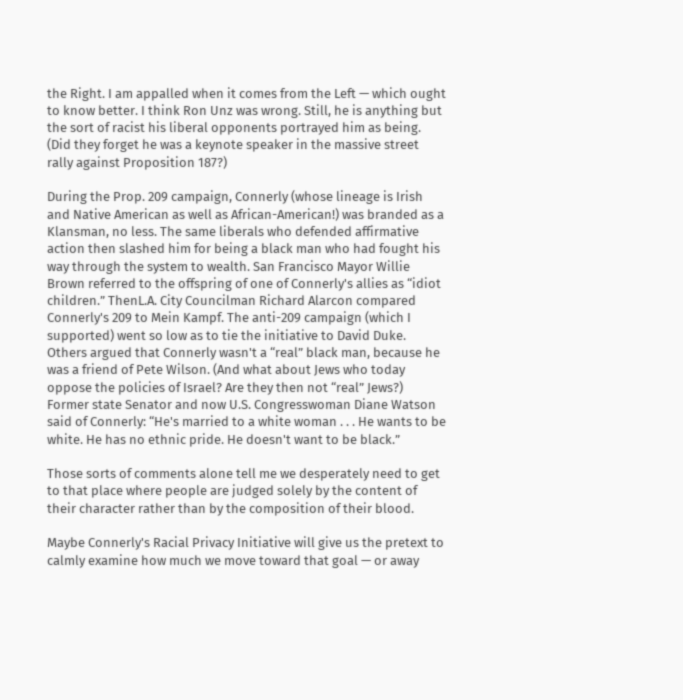the Right. I am appalled when it comes from the Left — which ought to know better. I think Ron Unz was wrong. Still, he is anything but the sort of racist his liberal opponents portrayed him as being. (Did they forget he was a keynote speaker in the massive street rally against Proposition 187?)

During the Prop. 209 campaign, Connerly (whose lineage is Irish and Native American as well as African-American!) was branded as a Klansman, no less. The same liberals who defended affirmative action then slashed him for being a black man who had fought his way through the system to wealth. San Francisco Mayor Willie Brown referred to the offspring of one of Connerly's allies as “idiot children.” ThenL.A. City Councilman Richard Alarcon compared Connerly's 209 to Mein Kampf. The anti-209 campaign (which I supported) went so low as to tie the initiative to David Duke. Others argued that Connerly wasn't a “real” black man, because he was a friend of Pete Wilson. (And what about Jews who today oppose the policies of Israel? Are they then not “real” Jews?) Former state Senator and now U.S. Congresswoman Diane Watson said of Connerly: “He's married to a white woman . . . He wants to be white. He has no ethnic pride. He doesn't want to be black.”

Those sorts of comments alone tell me we desperately need to get to that place where people are judged solely by the content of their character rather than by the composition of their blood.

Maybe Connerly's Racial Privacy Initiative will give us the pretext to calmly examine how much we move toward that goal — or away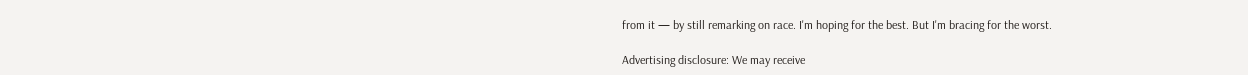from it — by still remarking on race. I'm hoping for the best. But I'm bracing for the worst.

Advertising disclosure: We may receive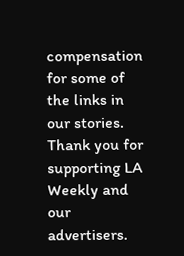compensation for some of the links in our stories. Thank you for supporting LA Weekly and our advertisers.